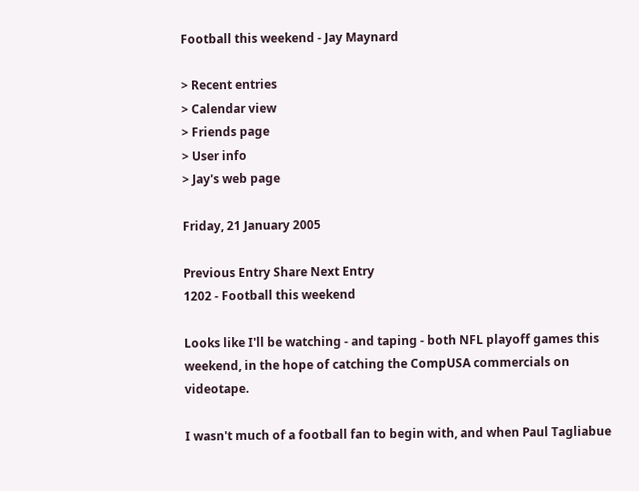Football this weekend - Jay Maynard

> Recent entries
> Calendar view
> Friends page
> User info
> Jay's web page

Friday, 21 January 2005

Previous Entry Share Next Entry
1202 - Football this weekend

Looks like I'll be watching - and taping - both NFL playoff games this weekend, in the hope of catching the CompUSA commercials on videotape.

I wasn't much of a football fan to begin with, and when Paul Tagliabue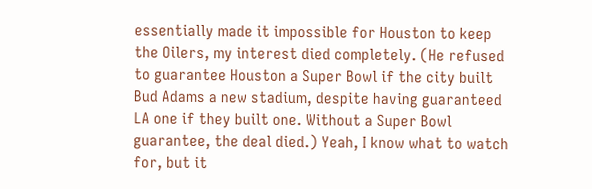essentially made it impossible for Houston to keep the Oilers, my interest died completely. (He refused to guarantee Houston a Super Bowl if the city built Bud Adams a new stadium, despite having guaranteed LA one if they built one. Without a Super Bowl guarantee, the deal died.) Yeah, I know what to watch for, but it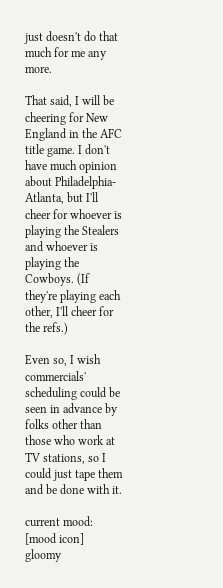just doesn't do that much for me any more.

That said, I will be cheering for New England in the AFC title game. I don't have much opinion about Philadelphia-Atlanta, but I'll cheer for whoever is playing the Stealers and whoever is playing the Cowboys. (If they're playing each other, I'll cheer for the refs.)

Even so, I wish commercials' scheduling could be seen in advance by folks other than those who work at TV stations, so I could just tape them and be done with it.

current mood: [mood icon] gloomy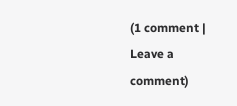(1 comment | Leave a comment)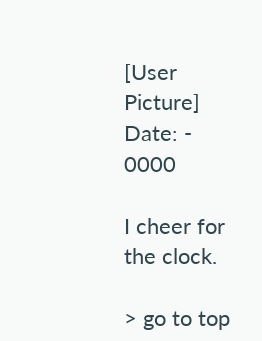[User Picture]
Date: - 0000

I cheer for the clock.

> go to top